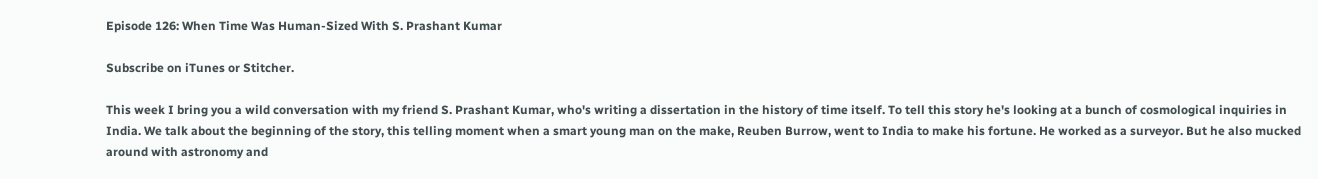Episode 126: When Time Was Human-Sized With S. Prashant Kumar

Subscribe on iTunes or Stitcher.

This week I bring you a wild conversation with my friend S. Prashant Kumar, who's writing a dissertation in the history of time itself. To tell this story he's looking at a bunch of cosmological inquiries in India. We talk about the beginning of the story, this telling moment when a smart young man on the make, Reuben Burrow, went to India to make his fortune. He worked as a surveyor. But he also mucked around with astronomy and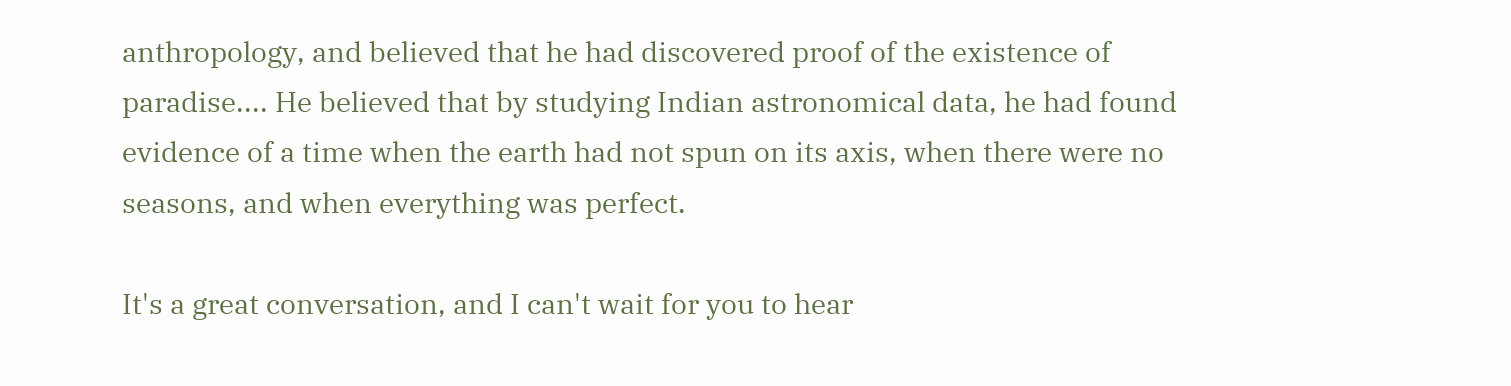anthropology, and believed that he had discovered proof of the existence of paradise.... He believed that by studying Indian astronomical data, he had found evidence of a time when the earth had not spun on its axis, when there were no seasons, and when everything was perfect.

It's a great conversation, and I can't wait for you to hear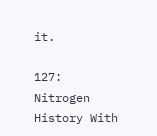it.

127: Nitrogen History With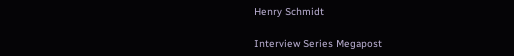Henry Schmidt

Interview Series Megapost